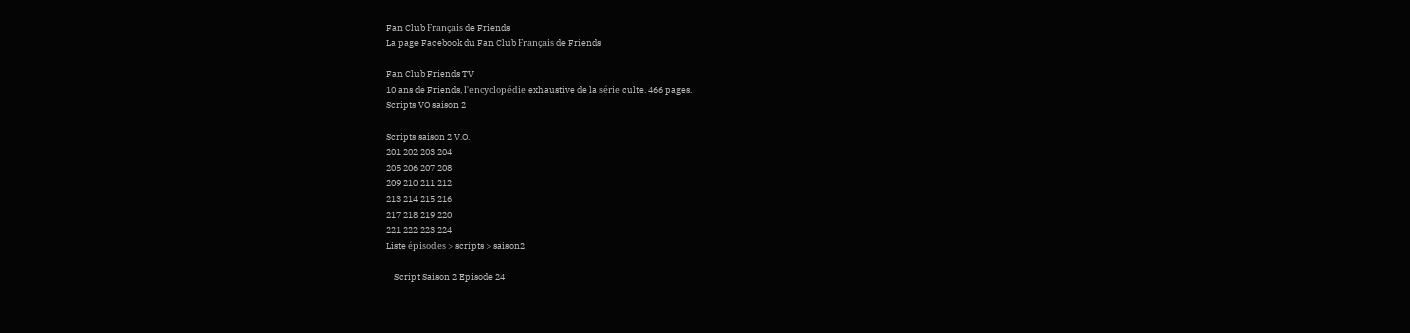Fan Club Français de Friends
La page Facebook du Fan Club Français de Friends

Fan Club Friends TV
10 ans de Friends, l'encyclopédie exhaustive de la série culte. 466 pages.
Scripts VO saison 2

Scripts saison 2 V.O.
201 202 203 204
205 206 207 208
209 210 211 212
213 214 215 216
217 218 219 220
221 222 223 224
Liste épisodes > scripts > saison2

    Script Saison 2 Episode 24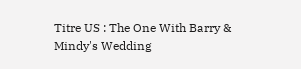Titre US : The One With Barry & Mindy's Wedding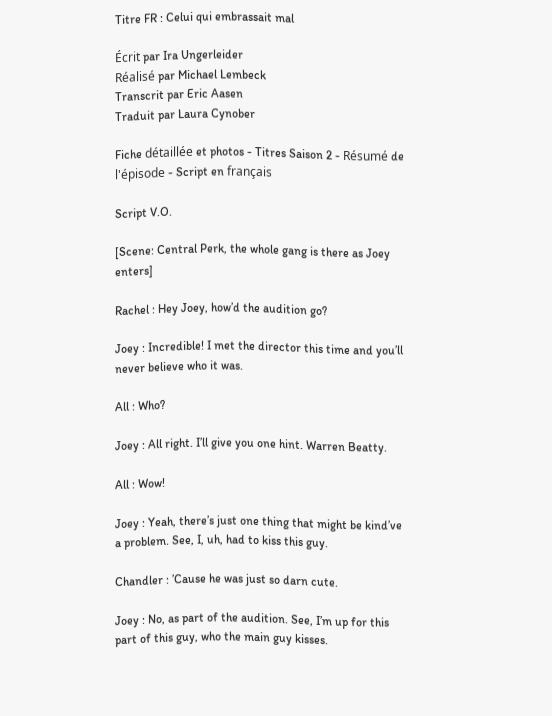Titre FR : Celui qui embrassait mal

Écrit par Ira Ungerleider
Réalisé par Michael Lembeck
Transcrit par Eric Aasen
Traduit par Laura Cynober

Fiche détaillée et photos - Titres Saison 2 - Résumé de l'épisode - Script en français

Script V.O.

[Scene: Central Perk, the whole gang is there as Joey enters]

Rachel : Hey Joey, how’d the audition go?

Joey : Incredible! I met the director this time and you’ll never believe who it was.

All : Who?

Joey : All right. I’ll give you one hint. Warren Beatty.

All : Wow!

Joey : Yeah, there’s just one thing that might be kind’ve a problem. See, I, uh, had to kiss this guy.

Chandler : ’Cause he was just so darn cute.

Joey : No, as part of the audition. See, I’m up for this part of this guy, who the main guy kisses.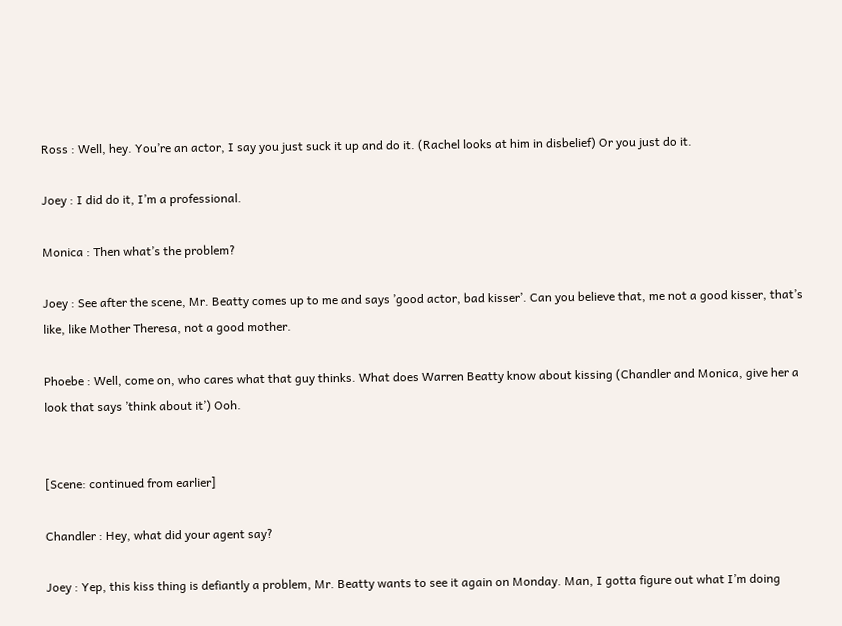Ross : Well, hey. You’re an actor, I say you just suck it up and do it. (Rachel looks at him in disbelief) Or you just do it.

Joey : I did do it, I’m a professional.

Monica : Then what’s the problem?

Joey : See after the scene, Mr. Beatty comes up to me and says ’good actor, bad kisser’. Can you believe that, me not a good kisser, that’s like, like Mother Theresa, not a good mother.

Phoebe : Well, come on, who cares what that guy thinks. What does Warren Beatty know about kissing (Chandler and Monica, give her a look that says ’think about it’) Ooh.


[Scene: continued from earlier]

Chandler : Hey, what did your agent say?

Joey : Yep, this kiss thing is defiantly a problem, Mr. Beatty wants to see it again on Monday. Man, I gotta figure out what I’m doing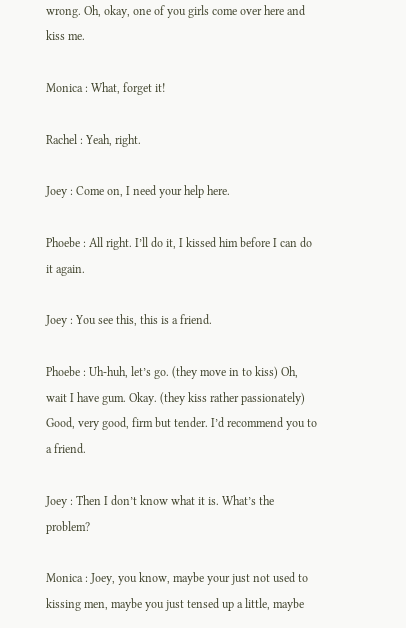wrong. Oh, okay, one of you girls come over here and kiss me.

Monica : What, forget it!

Rachel : Yeah, right.

Joey : Come on, I need your help here.

Phoebe : All right. I’ll do it, I kissed him before I can do it again.

Joey : You see this, this is a friend.

Phoebe : Uh-huh, let’s go. (they move in to kiss) Oh, wait I have gum. Okay. (they kiss rather passionately) Good, very good, firm but tender. I’d recommend you to a friend.

Joey : Then I don’t know what it is. What’s the problem?

Monica : Joey, you know, maybe your just not used to kissing men, maybe you just tensed up a little, maybe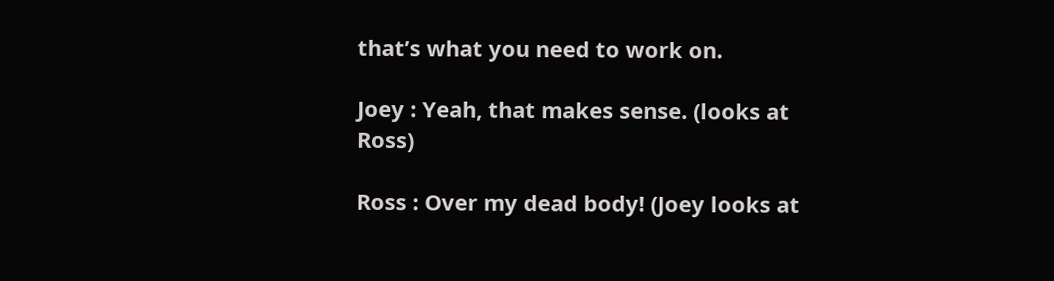that’s what you need to work on.

Joey : Yeah, that makes sense. (looks at Ross)

Ross : Over my dead body! (Joey looks at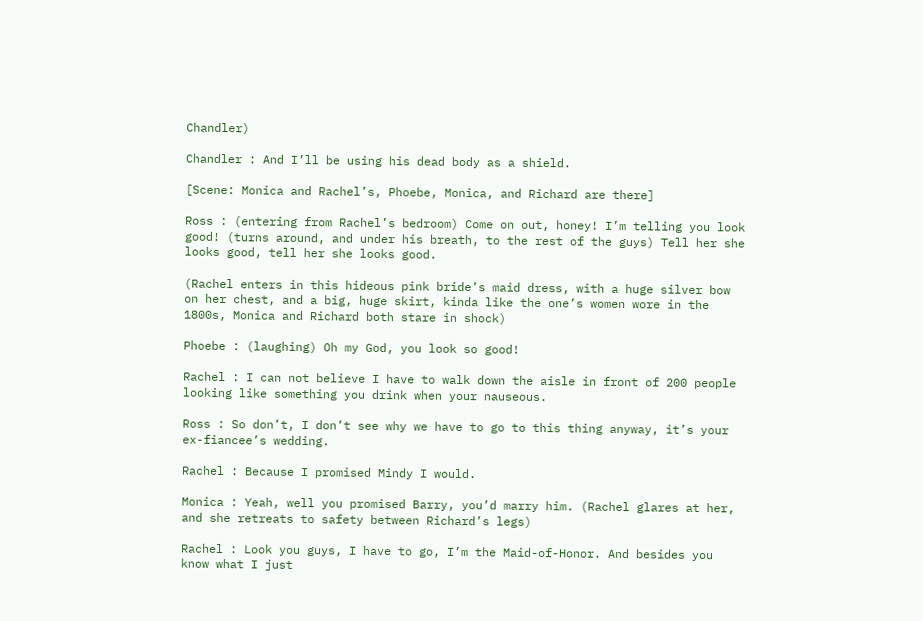Chandler)

Chandler : And I’ll be using his dead body as a shield.

[Scene: Monica and Rachel’s, Phoebe, Monica, and Richard are there]

Ross : (entering from Rachel’s bedroom) Come on out, honey! I’m telling you look good! (turns around, and under his breath, to the rest of the guys) Tell her she looks good, tell her she looks good.

(Rachel enters in this hideous pink bride’s maid dress, with a huge silver bow on her chest, and a big, huge skirt, kinda like the one’s women wore in the 1800s, Monica and Richard both stare in shock)

Phoebe : (laughing) Oh my God, you look so good!

Rachel : I can not believe I have to walk down the aisle in front of 200 people looking like something you drink when your nauseous.

Ross : So don’t, I don’t see why we have to go to this thing anyway, it’s your ex-fiancee’s wedding.

Rachel : Because I promised Mindy I would.

Monica : Yeah, well you promised Barry, you’d marry him. (Rachel glares at her, and she retreats to safety between Richard’s legs)

Rachel : Look you guys, I have to go, I’m the Maid-of-Honor. And besides you know what I just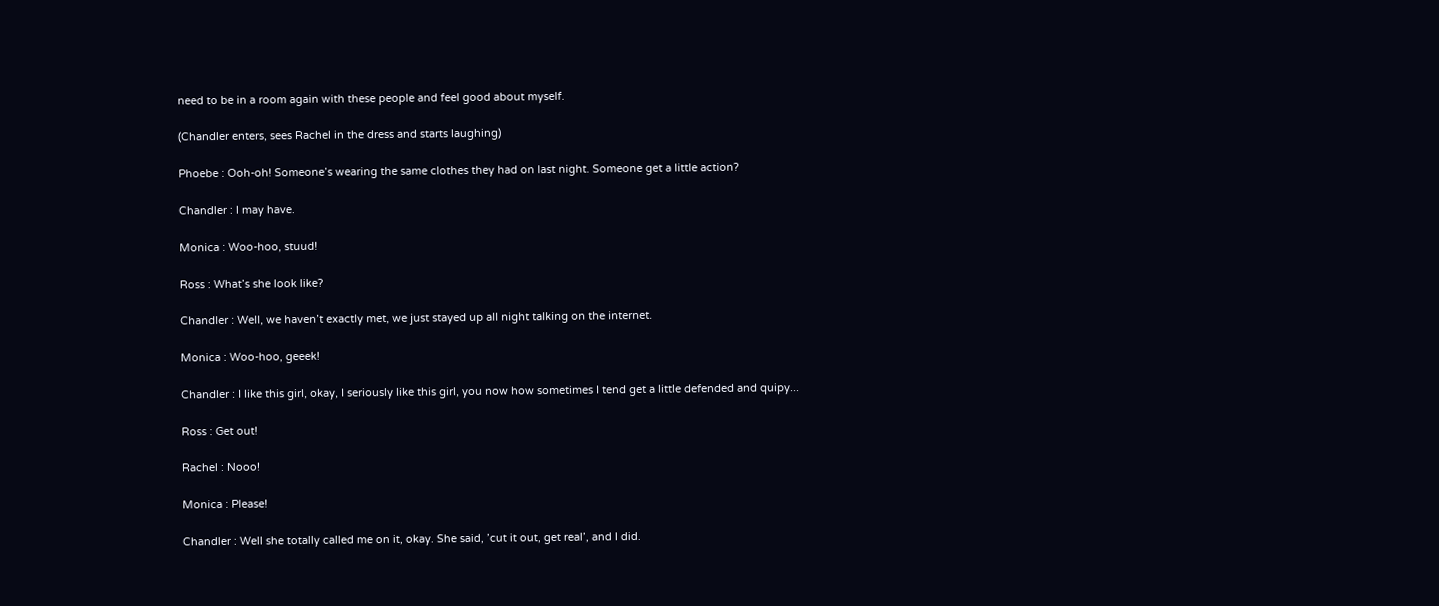need to be in a room again with these people and feel good about myself.

(Chandler enters, sees Rachel in the dress and starts laughing)

Phoebe : Ooh-oh! Someone’s wearing the same clothes they had on last night. Someone get a little action?

Chandler : I may have.

Monica : Woo-hoo, stuud!

Ross : What’s she look like?

Chandler : Well, we haven’t exactly met, we just stayed up all night talking on the internet.

Monica : Woo-hoo, geeek!

Chandler : I like this girl, okay, I seriously like this girl, you now how sometimes I tend get a little defended and quipy...

Ross : Get out!

Rachel : Nooo!

Monica : Please!

Chandler : Well she totally called me on it, okay. She said, ’cut it out, get real’, and I did.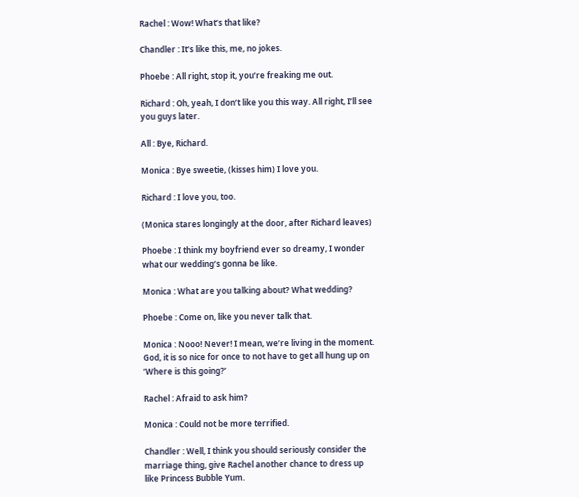Rachel : Wow! What’s that like?

Chandler : It’s like this, me, no jokes.

Phoebe : All right, stop it, you’re freaking me out.

Richard : Oh, yeah, I don’t like you this way. All right, I’ll see you guys later.

All : Bye, Richard.

Monica : Bye sweetie, (kisses him) I love you.

Richard : I love you, too.

(Monica stares longingly at the door, after Richard leaves)

Phoebe : I think my boyfriend ever so dreamy, I wonder what our wedding’s gonna be like.

Monica : What are you talking about? What wedding?

Phoebe : Come on, like you never talk that.

Monica : Nooo! Never! I mean, we’re living in the moment. God, it is so nice for once to not have to get all hung up on ’Where is this going?’

Rachel : Afraid to ask him?

Monica : Could not be more terrified.

Chandler : Well, I think you should seriously consider the marriage thing, give Rachel another chance to dress up like Princess Bubble Yum.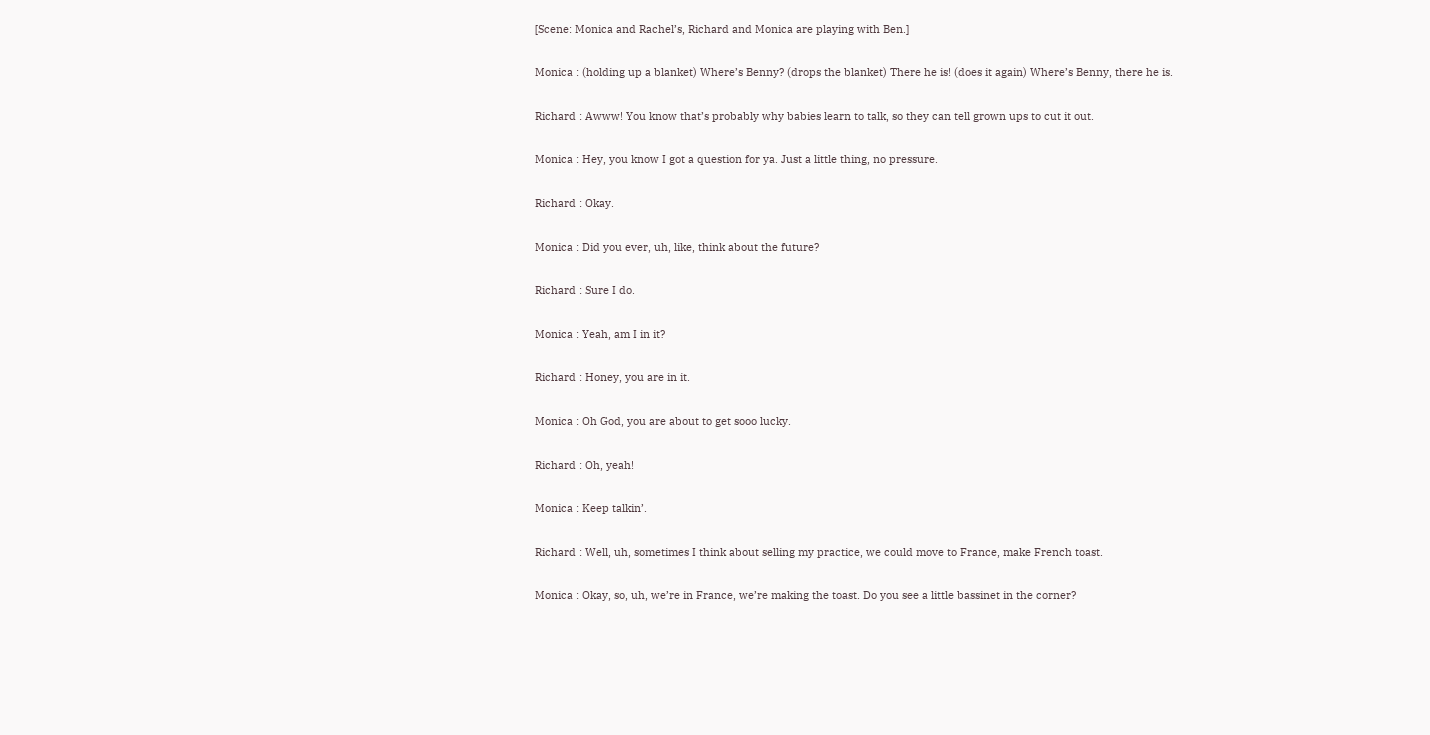[Scene: Monica and Rachel’s, Richard and Monica are playing with Ben.]

Monica : (holding up a blanket) Where’s Benny? (drops the blanket) There he is! (does it again) Where’s Benny, there he is.

Richard : Awww! You know that’s probably why babies learn to talk, so they can tell grown ups to cut it out.

Monica : Hey, you know I got a question for ya. Just a little thing, no pressure.

Richard : Okay.

Monica : Did you ever, uh, like, think about the future?

Richard : Sure I do.

Monica : Yeah, am I in it?

Richard : Honey, you are in it.

Monica : Oh God, you are about to get sooo lucky.

Richard : Oh, yeah!

Monica : Keep talkin’.

Richard : Well, uh, sometimes I think about selling my practice, we could move to France, make French toast.

Monica : Okay, so, uh, we’re in France, we’re making the toast. Do you see a little bassinet in the corner?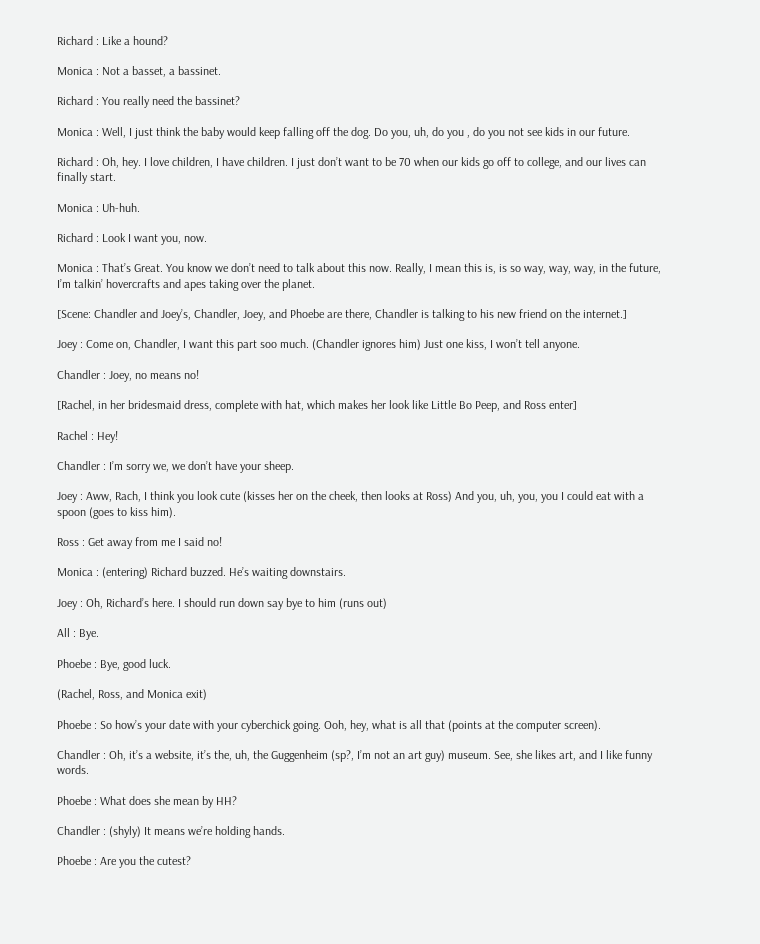Richard : Like a hound?

Monica : Not a basset, a bassinet.

Richard : You really need the bassinet?

Monica : Well, I just think the baby would keep falling off the dog. Do you, uh, do you , do you not see kids in our future.

Richard : Oh, hey. I love children, I have children. I just don’t want to be 70 when our kids go off to college, and our lives can finally start.

Monica : Uh-huh.

Richard : Look I want you, now.

Monica : That’s Great. You know we don’t need to talk about this now. Really, I mean this is, is so way, way, way, in the future, I’m talkin’ hovercrafts and apes taking over the planet.

[Scene: Chandler and Joey’s, Chandler, Joey, and Phoebe are there, Chandler is talking to his new friend on the internet.]

Joey : Come on, Chandler, I want this part soo much. (Chandler ignores him) Just one kiss, I won’t tell anyone.

Chandler : Joey, no means no!

[Rachel, in her bridesmaid dress, complete with hat, which makes her look like Little Bo Peep, and Ross enter]

Rachel : Hey!

Chandler : I’m sorry we, we don’t have your sheep.

Joey : Aww, Rach, I think you look cute (kisses her on the cheek, then looks at Ross) And you, uh, you, you I could eat with a spoon (goes to kiss him).

Ross : Get away from me I said no!

Monica : (entering) Richard buzzed. He’s waiting downstairs.

Joey : Oh, Richard’s here. I should run down say bye to him (runs out)

All : Bye.

Phoebe : Bye, good luck.

(Rachel, Ross, and Monica exit)

Phoebe : So how’s your date with your cyberchick going. Ooh, hey, what is all that (points at the computer screen).

Chandler : Oh, it’s a website, it’s the, uh, the Guggenheim (sp?, I’m not an art guy) museum. See, she likes art, and I like funny words.

Phoebe : What does she mean by HH?

Chandler : (shyly) It means we’re holding hands.

Phoebe : Are you the cutest?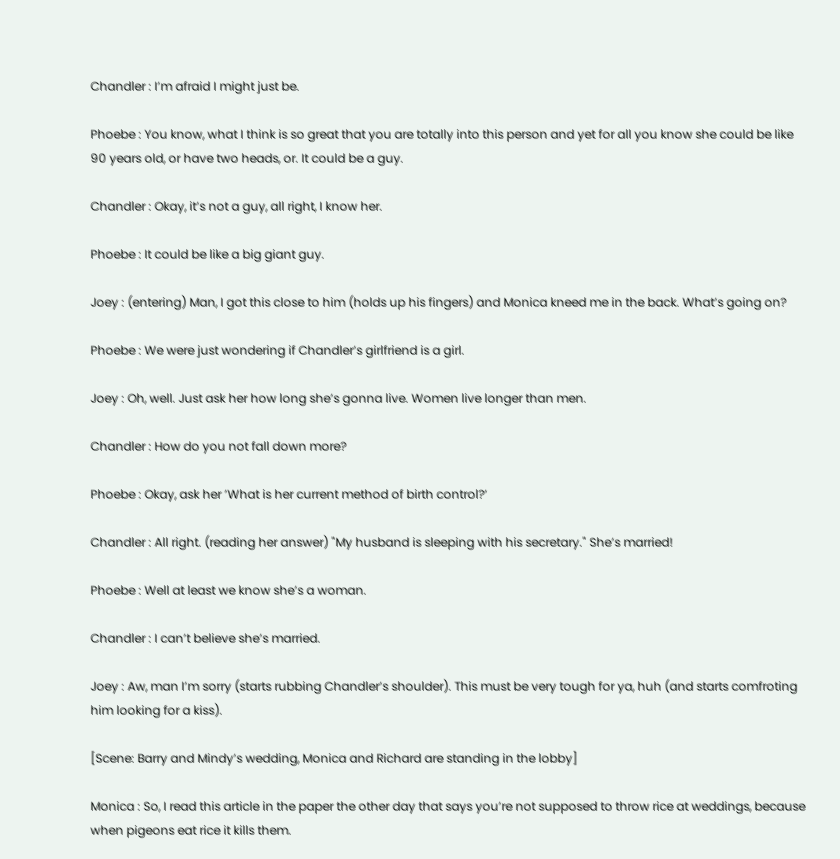Chandler : I’m afraid I might just be.

Phoebe : You know, what I think is so great that you are totally into this person and yet for all you know she could be like 90 years old, or have two heads, or. It could be a guy.

Chandler : Okay, it’s not a guy, all right, I know her.

Phoebe : It could be like a big giant guy.

Joey : (entering) Man, I got this close to him (holds up his fingers) and Monica kneed me in the back. What’s going on?

Phoebe : We were just wondering if Chandler’s girlfriend is a girl.

Joey : Oh, well. Just ask her how long she’s gonna live. Women live longer than men.

Chandler : How do you not fall down more?

Phoebe : Okay, ask her ’What is her current method of birth control?’

Chandler : All right. (reading her answer) "My husband is sleeping with his secretary." She’s married!

Phoebe : Well at least we know she’s a woman.

Chandler : I can’t believe she’s married.

Joey : Aw, man I’m sorry (starts rubbing Chandler’s shoulder). This must be very tough for ya, huh (and starts comfroting him looking for a kiss).

[Scene: Barry and Mindy’s wedding, Monica and Richard are standing in the lobby]

Monica : So, I read this article in the paper the other day that says you’re not supposed to throw rice at weddings, because when pigeons eat rice it kills them.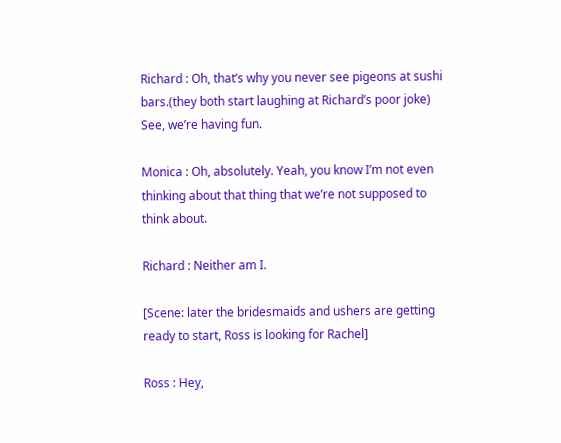Richard : Oh, that’s why you never see pigeons at sushi bars.(they both start laughing at Richard’s poor joke) See, we’re having fun.

Monica : Oh, absolutely. Yeah, you know I’m not even thinking about that thing that we’re not supposed to think about.

Richard : Neither am I.

[Scene: later the bridesmaids and ushers are getting ready to start, Ross is looking for Rachel]

Ross : Hey,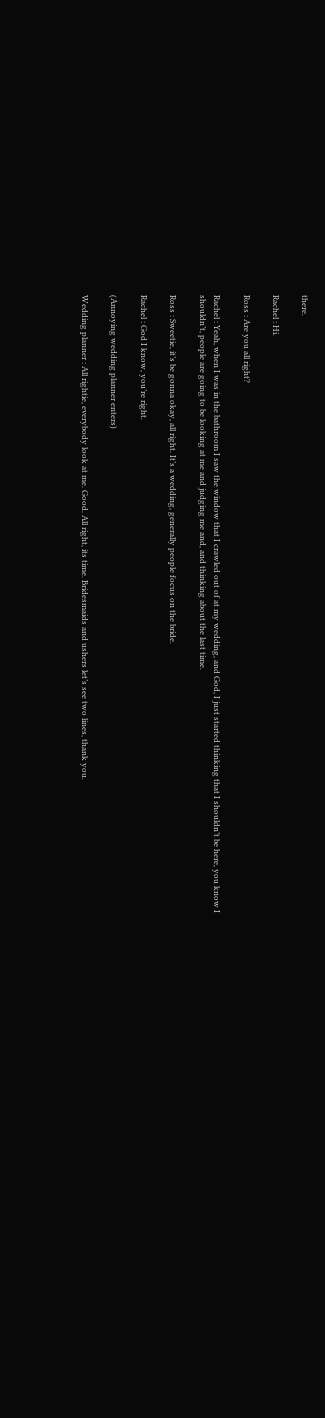there.

Rachel : Hi.

Ross : Are you all right?

Rachel : Yeah, when I was in the bathroom I saw the window that I crawled out of at my wedding, and God, I just started thinking that I shouldn’t be here, you know I shouldn’t, people are going to be looking at me and judging me and, and thinking about the last time.

Ross : Sweetie, it’s be gonna okay, all right. It’s a wedding, generally people focus on the bride.

Rachel : God I know, you’re right.

(Annoying wedding planner enters)

Wedding planner : All rightie, everybody look at me. Good. All right, its time. Bridesmaids and ushers let’s see two lines, thank you.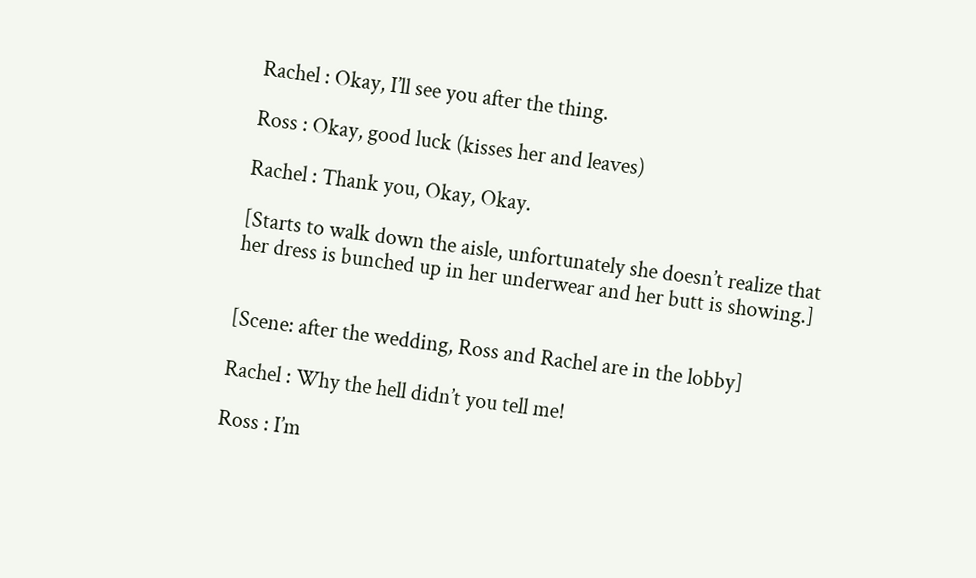Rachel : Okay, I’ll see you after the thing.

Ross : Okay, good luck (kisses her and leaves)

Rachel : Thank you, Okay, Okay.

[Starts to walk down the aisle, unfortunately she doesn’t realize that her dress is bunched up in her underwear and her butt is showing.]


[Scene: after the wedding, Ross and Rachel are in the lobby]

Rachel : Why the hell didn’t you tell me!

Ross : I’m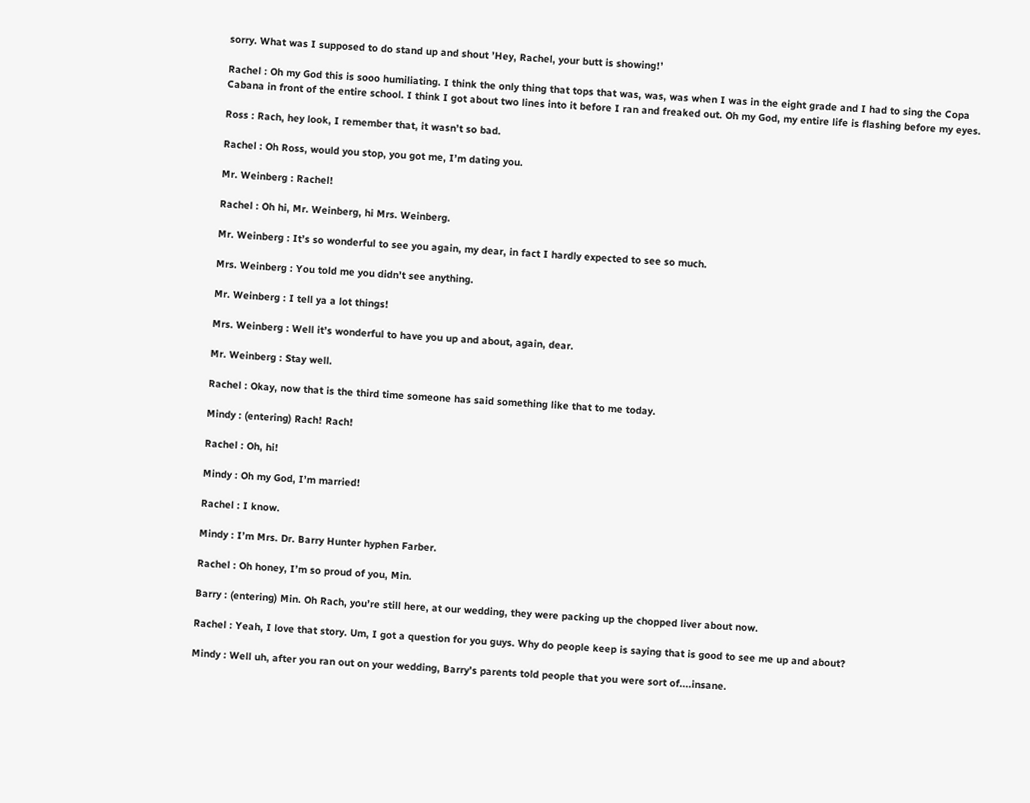sorry. What was I supposed to do stand up and shout ’Hey, Rachel, your butt is showing!’

Rachel : Oh my God this is sooo humiliating. I think the only thing that tops that was, was, was when I was in the eight grade and I had to sing the Copa Cabana in front of the entire school. I think I got about two lines into it before I ran and freaked out. Oh my God, my entire life is flashing before my eyes.

Ross : Rach, hey look, I remember that, it wasn’t so bad.

Rachel : Oh Ross, would you stop, you got me, I’m dating you.

Mr. Weinberg : Rachel!

Rachel : Oh hi, Mr. Weinberg, hi Mrs. Weinberg.

Mr. Weinberg : It’s so wonderful to see you again, my dear, in fact I hardly expected to see so much.

Mrs. Weinberg : You told me you didn’t see anything.

Mr. Weinberg : I tell ya a lot things!

Mrs. Weinberg : Well it’s wonderful to have you up and about, again, dear.

Mr. Weinberg : Stay well.

Rachel : Okay, now that is the third time someone has said something like that to me today.

Mindy : (entering) Rach! Rach!

Rachel : Oh, hi!

Mindy : Oh my God, I’m married!

Rachel : I know.

Mindy : I’m Mrs. Dr. Barry Hunter hyphen Farber.

Rachel : Oh honey, I’m so proud of you, Min.

Barry : (entering) Min. Oh Rach, you’re still here, at our wedding, they were packing up the chopped liver about now.

Rachel : Yeah, I love that story. Um, I got a question for you guys. Why do people keep is saying that is good to see me up and about?

Mindy : Well uh, after you ran out on your wedding, Barry’s parents told people that you were sort of....insane.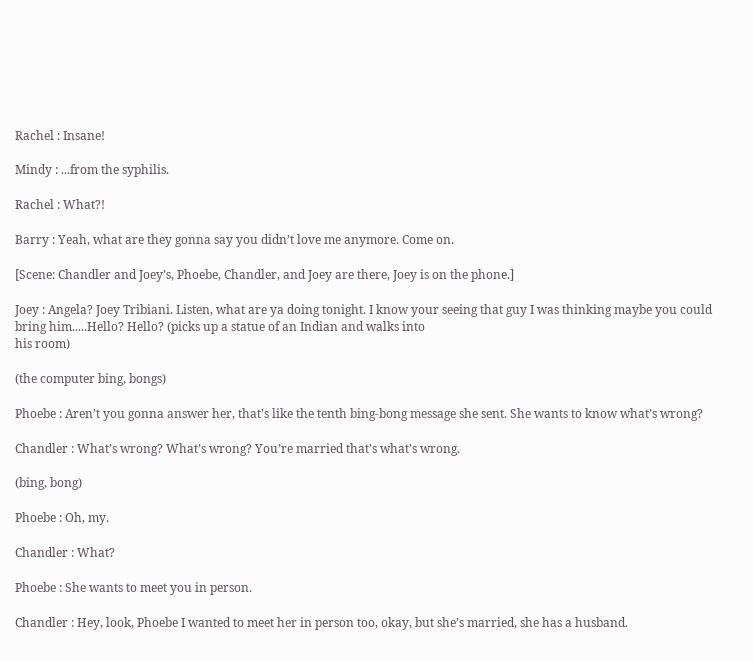Rachel : Insane!

Mindy : ...from the syphilis.

Rachel : What?!

Barry : Yeah, what are they gonna say you didn’t love me anymore. Come on.

[Scene: Chandler and Joey’s, Phoebe, Chandler, and Joey are there, Joey is on the phone.]

Joey : Angela? Joey Tribiani. Listen, what are ya doing tonight. I know your seeing that guy I was thinking maybe you could bring him.....Hello? Hello? (picks up a statue of an Indian and walks into
his room)

(the computer bing, bongs)

Phoebe : Aren’t you gonna answer her, that’s like the tenth bing-bong message she sent. She wants to know what’s wrong?

Chandler : What’s wrong? What’s wrong? You’re married that’s what’s wrong.

(bing, bong)

Phoebe : Oh, my.

Chandler : What?

Phoebe : She wants to meet you in person.

Chandler : Hey, look, Phoebe I wanted to meet her in person too, okay, but she’s married, she has a husband.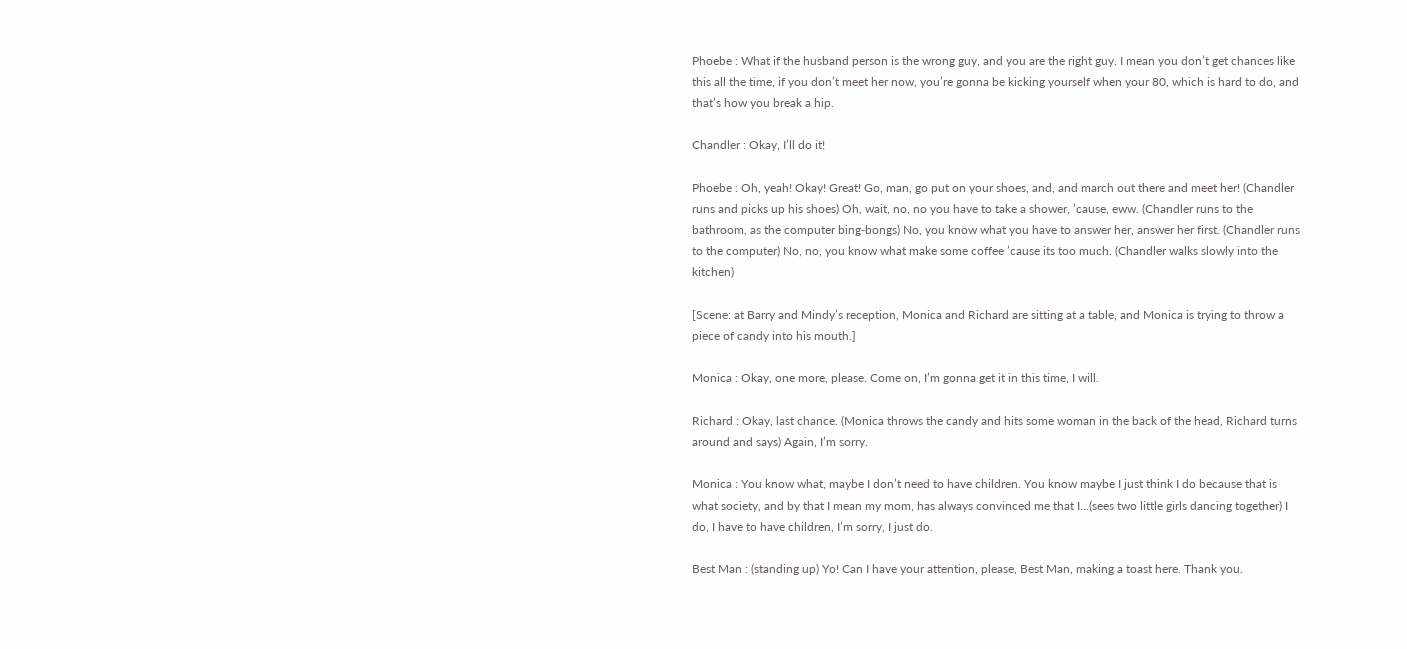Phoebe : What if the husband person is the wrong guy, and you are the right guy. I mean you don’t get chances like this all the time, if you don’t meet her now, you’re gonna be kicking yourself when your 80, which is hard to do, and that’s how you break a hip.

Chandler : Okay, I’ll do it!

Phoebe : Oh, yeah! Okay! Great! Go, man, go put on your shoes, and, and march out there and meet her! (Chandler runs and picks up his shoes) Oh, wait, no, no you have to take a shower, ’cause, eww. (Chandler runs to the bathroom, as the computer bing-bongs) No, you know what you have to answer her, answer her first. (Chandler runs to the computer) No, no, you know what make some coffee ’cause its too much. (Chandler walks slowly into the kitchen)

[Scene: at Barry and Mindy’s reception, Monica and Richard are sitting at a table, and Monica is trying to throw a piece of candy into his mouth.]

Monica : Okay, one more, please. Come on, I’m gonna get it in this time, I will.

Richard : Okay, last chance. (Monica throws the candy and hits some woman in the back of the head, Richard turns around and says) Again, I’m sorry.

Monica : You know what, maybe I don’t need to have children. You know maybe I just think I do because that is what society, and by that I mean my mom, has always convinced me that I...(sees two little girls dancing together) I do, I have to have children, I’m sorry, I just do.

Best Man : (standing up) Yo! Can I have your attention, please, Best Man, making a toast here. Thank you.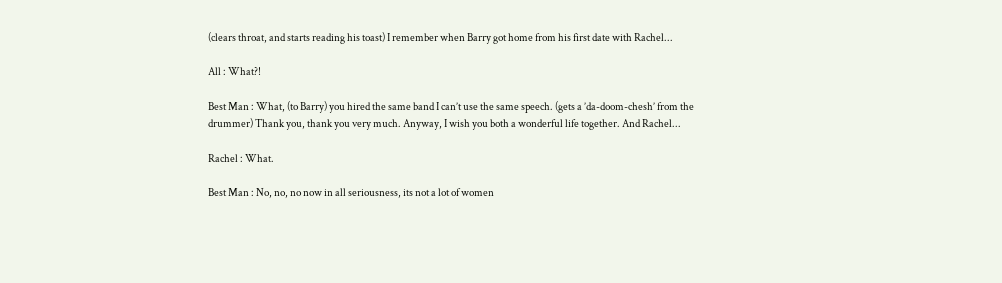(clears throat, and starts reading his toast) I remember when Barry got home from his first date with Rachel...

All : What?!

Best Man : What, (to Barry) you hired the same band I can’t use the same speech. (gets a ’da-doom-chesh’ from the drummer) Thank you, thank you very much. Anyway, I wish you both a wonderful life together. And Rachel...

Rachel : What.

Best Man : No, no, no now in all seriousness, its not a lot of women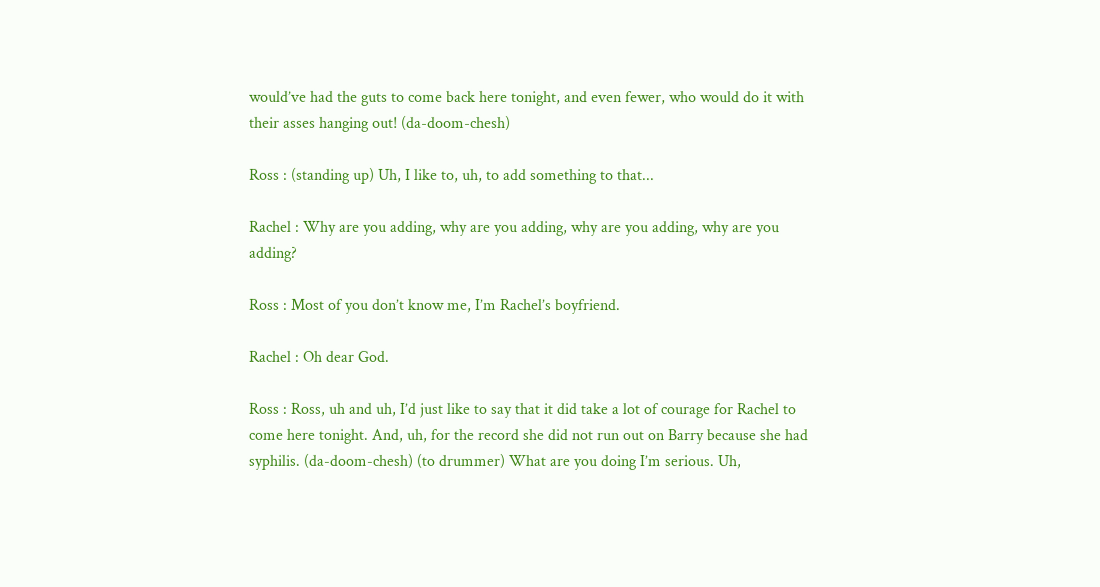would’ve had the guts to come back here tonight, and even fewer, who would do it with their asses hanging out! (da-doom-chesh)

Ross : (standing up) Uh, I like to, uh, to add something to that...

Rachel : Why are you adding, why are you adding, why are you adding, why are you adding?

Ross : Most of you don’t know me, I’m Rachel’s boyfriend.

Rachel : Oh dear God.

Ross : Ross, uh and uh, I’d just like to say that it did take a lot of courage for Rachel to come here tonight. And, uh, for the record she did not run out on Barry because she had syphilis. (da-doom-chesh) (to drummer) What are you doing I’m serious. Uh,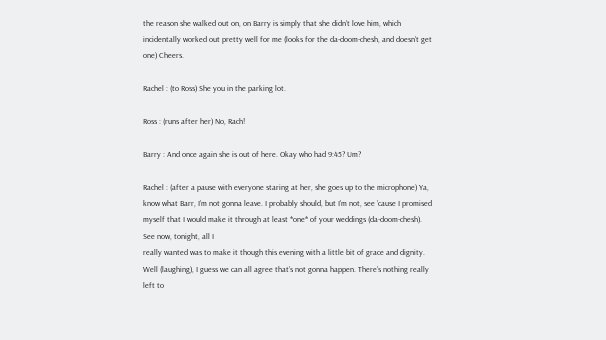the reason she walked out on, on Barry is simply that she didn’t love him, which incidentally worked out pretty well for me (looks for the da-doom-chesh, and doesn’t get one) Cheers.

Rachel : (to Ross) She you in the parking lot.

Ross : (runs after her) No, Rach!

Barry : And once again she is out of here. Okay who had 9:45? Um?

Rachel : (after a pause with everyone staring at her, she goes up to the microphone) Ya, know what Barr, I’m not gonna leave. I probably should, but I’m not, see ’cause I promised myself that I would make it through at least *one* of your weddings (da-doom-chesh). See now, tonight, all I
really wanted was to make it though this evening with a little bit of grace and dignity. Well (laughing), I guess we can all agree that’s not gonna happen. There’s nothing really left to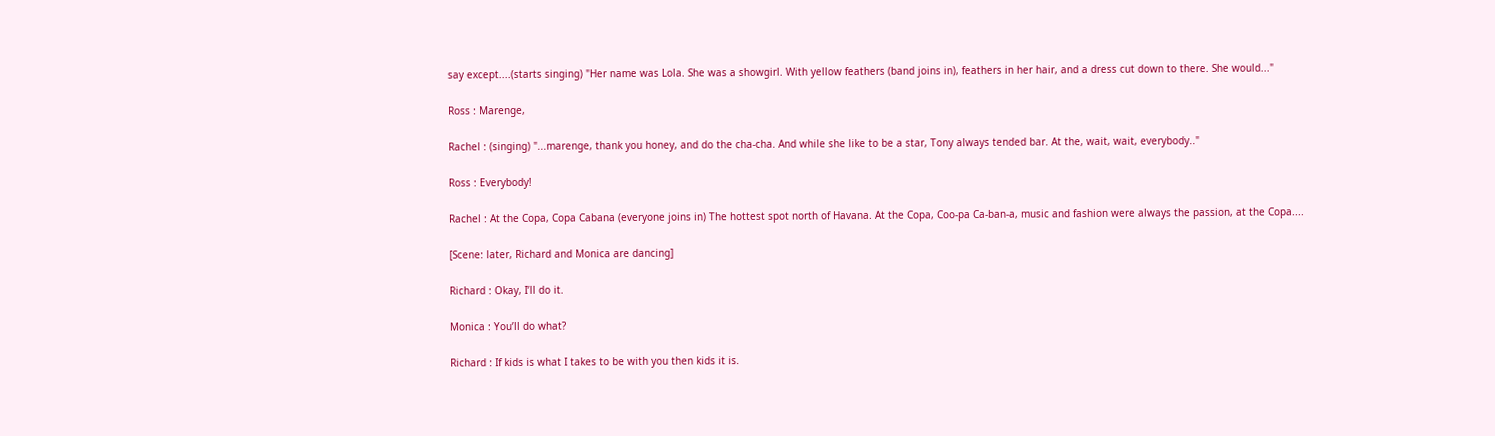say except....(starts singing) "Her name was Lola. She was a showgirl. With yellow feathers (band joins in), feathers in her hair, and a dress cut down to there. She would..."

Ross : Marenge,

Rachel : (singing) "...marenge, thank you honey, and do the cha-cha. And while she like to be a star, Tony always tended bar. At the, wait, wait, everybody.."

Ross : Everybody!

Rachel : At the Copa, Copa Cabana (everyone joins in) The hottest spot north of Havana. At the Copa, Coo-pa Ca-ban-a, music and fashion were always the passion, at the Copa....

[Scene: later, Richard and Monica are dancing]

Richard : Okay, I’ll do it.

Monica : You’ll do what?

Richard : If kids is what I takes to be with you then kids it is.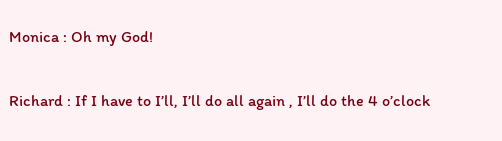Monica : Oh my God!

Richard : If I have to I’ll, I’ll do all again , I’ll do the 4 o’clock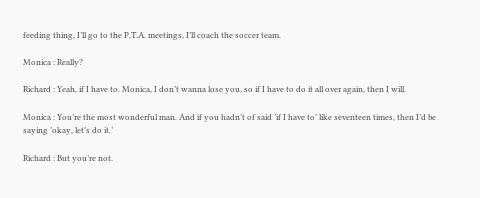feeding thing, I’ll go to the P.T.A. meetings, I’ll coach the soccer team.

Monica : Really?

Richard : Yeah, if I have to. Monica, I don’t wanna lose you, so if I have to do it all over again, then I will.

Monica : You’re the most wonderful man. And if you hadn’t of said ’if I have to’ like seventeen times, then I’d be saying ’okay, let’s do it.’

Richard : But you’re not.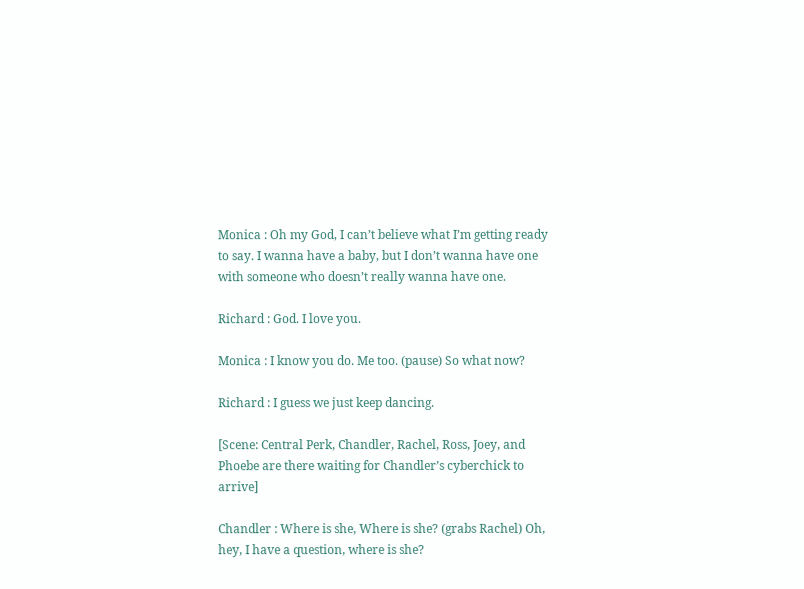Monica : Oh my God, I can’t believe what I’m getting ready to say. I wanna have a baby, but I don’t wanna have one with someone who doesn’t really wanna have one.

Richard : God. I love you.

Monica : I know you do. Me too. (pause) So what now?

Richard : I guess we just keep dancing.

[Scene: Central Perk, Chandler, Rachel, Ross, Joey, and Phoebe are there waiting for Chandler’s cyberchick to arrive]

Chandler : Where is she, Where is she? (grabs Rachel) Oh, hey, I have a question, where is she?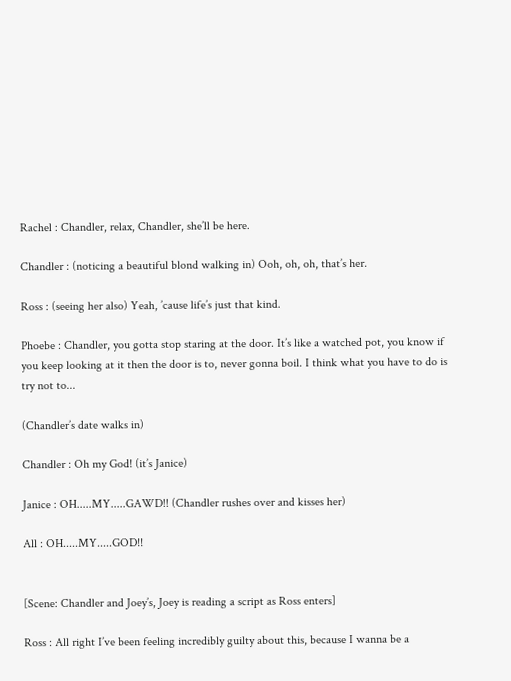Rachel : Chandler, relax, Chandler, she’ll be here.

Chandler : (noticing a beautiful blond walking in) Ooh, oh, oh, that’s her.

Ross : (seeing her also) Yeah, ’cause life’s just that kind.

Phoebe : Chandler, you gotta stop staring at the door. It’s like a watched pot, you know if you keep looking at it then the door is to, never gonna boil. I think what you have to do is try not to...

(Chandler’s date walks in)

Chandler : Oh my God! (it’s Janice)

Janice : OH.....MY.....GAWD!! (Chandler rushes over and kisses her)

All : OH.....MY.....GOD!!


[Scene: Chandler and Joey’s, Joey is reading a script as Ross enters]

Ross : All right I’ve been feeling incredibly guilty about this, because I wanna be a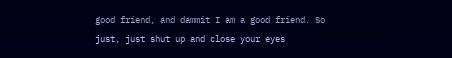good friend, and dammit I am a good friend. So just, just shut up and close your eyes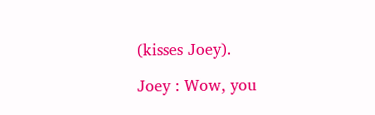(kisses Joey).

Joey : Wow, you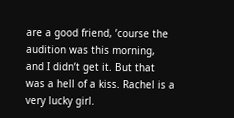are a good friend, ’course the audition was this morning, and I didn’t get it. But that was a hell of a kiss. Rachel is a very lucky girl.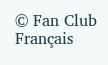© Fan Club Français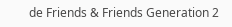de Friends & Friends Generation 2